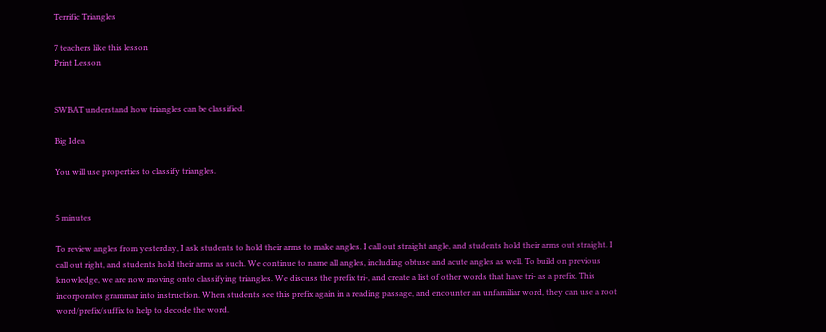Terrific Triangles

7 teachers like this lesson
Print Lesson


SWBAT understand how triangles can be classified.

Big Idea

You will use properties to classify triangles.


5 minutes

To review angles from yesterday, I ask students to hold their arms to make angles. I call out straight angle, and students hold their arms out straight. I call out right, and students hold their arms as such. We continue to name all angles, including obtuse and acute angles as well. To build on previous knowledge, we are now moving onto classifying triangles. We discuss the prefix tri-, and create a list of other words that have tri- as a prefix. This incorporates grammar into instruction. When students see this prefix again in a reading passage, and encounter an unfamiliar word, they can use a root word/prefix/suffix to help to decode the word.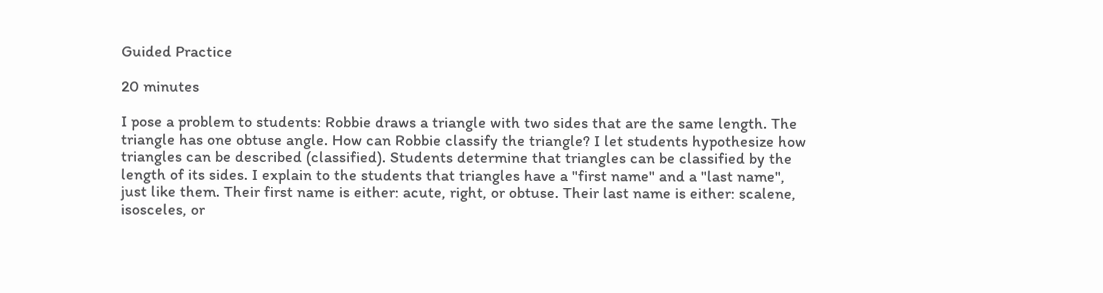Guided Practice

20 minutes

I pose a problem to students: Robbie draws a triangle with two sides that are the same length. The triangle has one obtuse angle. How can Robbie classify the triangle? I let students hypothesize how triangles can be described (classified). Students determine that triangles can be classified by the length of its sides. I explain to the students that triangles have a "first name" and a "last name", just like them. Their first name is either: acute, right, or obtuse. Their last name is either: scalene, isosceles, or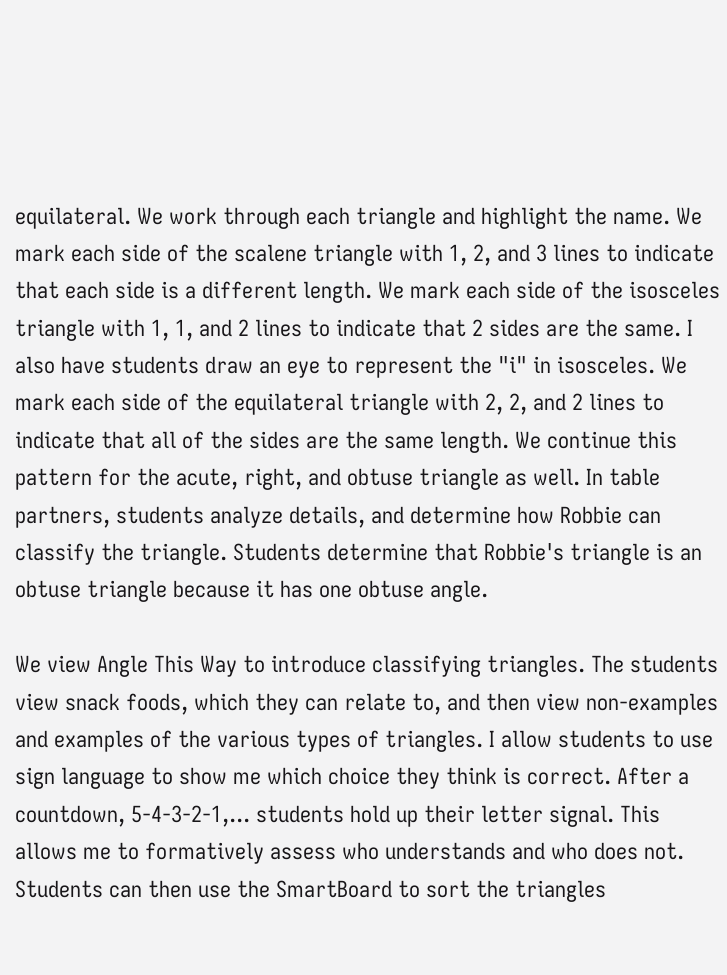equilateral. We work through each triangle and highlight the name. We mark each side of the scalene triangle with 1, 2, and 3 lines to indicate that each side is a different length. We mark each side of the isosceles triangle with 1, 1, and 2 lines to indicate that 2 sides are the same. I also have students draw an eye to represent the "i" in isosceles. We mark each side of the equilateral triangle with 2, 2, and 2 lines to indicate that all of the sides are the same length. We continue this pattern for the acute, right, and obtuse triangle as well. In table partners, students analyze details, and determine how Robbie can classify the triangle. Students determine that Robbie's triangle is an obtuse triangle because it has one obtuse angle.

We view Angle This Way to introduce classifying triangles. The students view snack foods, which they can relate to, and then view non-examples and examples of the various types of triangles. I allow students to use sign language to show me which choice they think is correct. After a countdown, 5-4-3-2-1,... students hold up their letter signal. This allows me to formatively assess who understands and who does not. Students can then use the SmartBoard to sort the triangles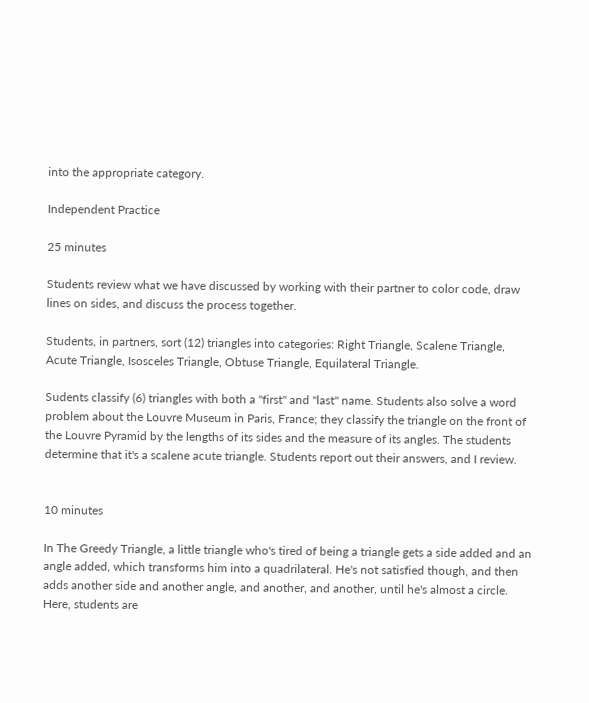into the appropriate category.

Independent Practice

25 minutes

Students review what we have discussed by working with their partner to color code, draw lines on sides, and discuss the process together.

Students, in partners, sort (12) triangles into categories: Right Triangle, Scalene Triangle, Acute Triangle, Isosceles Triangle, Obtuse Triangle, Equilateral Triangle.

Sudents classify (6) triangles with both a "first" and "last" name. Students also solve a word problem about the Louvre Museum in Paris, France; they classify the triangle on the front of the Louvre Pyramid by the lengths of its sides and the measure of its angles. The students determine that it's a scalene acute triangle. Students report out their answers, and I review.


10 minutes

In The Greedy Triangle, a little triangle who's tired of being a triangle gets a side added and an angle added, which transforms him into a quadrilateral. He's not satisfied though, and then adds another side and another angle, and another, and another, until he's almost a circle. Here, students are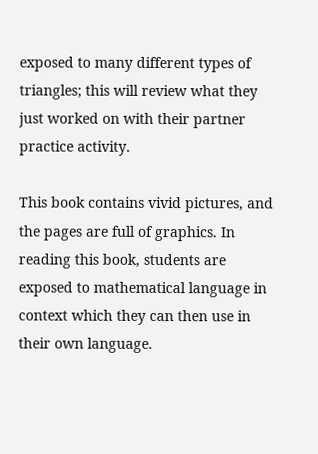exposed to many different types of triangles; this will review what they just worked on with their partner practice activity.

This book contains vivid pictures, and the pages are full of graphics. In reading this book, students are exposed to mathematical language in context which they can then use in their own language.